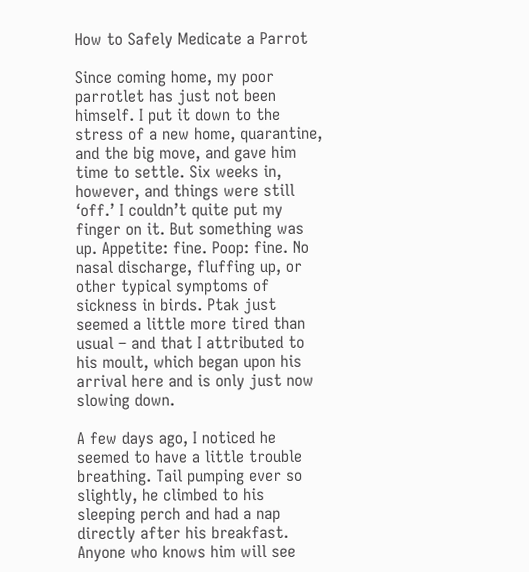How to Safely Medicate a Parrot

Since coming home, my poor parrotlet has just not been himself. I put it down to the stress of a new home, quarantine, and the big move, and gave him time to settle. Six weeks in, however, and things were still ‘off.’ I couldn’t quite put my finger on it. But something was up. Appetite: fine. Poop: fine. No nasal discharge, fluffing up, or other typical symptoms of sickness in birds. Ptak just seemed a little more tired than usual – and that I attributed to his moult, which began upon his arrival here and is only just now slowing down.

A few days ago, I noticed he seemed to have a little trouble breathing. Tail pumping ever so slightly, he climbed to his sleeping perch and had a nap directly after his breakfast. Anyone who knows him will see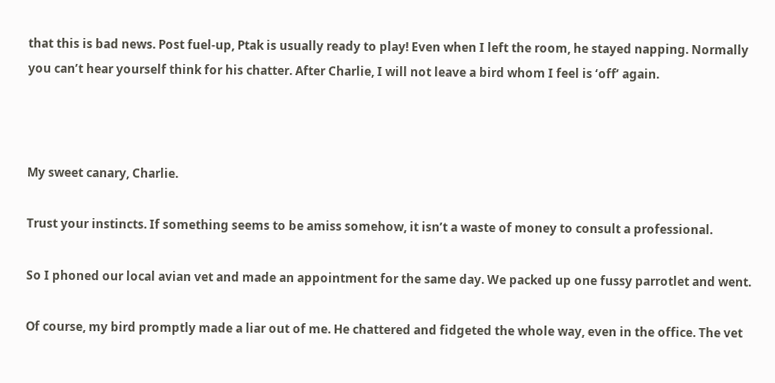that this is bad news. Post fuel-up, Ptak is usually ready to play! Even when I left the room, he stayed napping. Normally you can’t hear yourself think for his chatter. After Charlie, I will not leave a bird whom I feel is ‘off’ again.



My sweet canary, Charlie.

Trust your instincts. If something seems to be amiss somehow, it isn’t a waste of money to consult a professional.

So I phoned our local avian vet and made an appointment for the same day. We packed up one fussy parrotlet and went.

Of course, my bird promptly made a liar out of me. He chattered and fidgeted the whole way, even in the office. The vet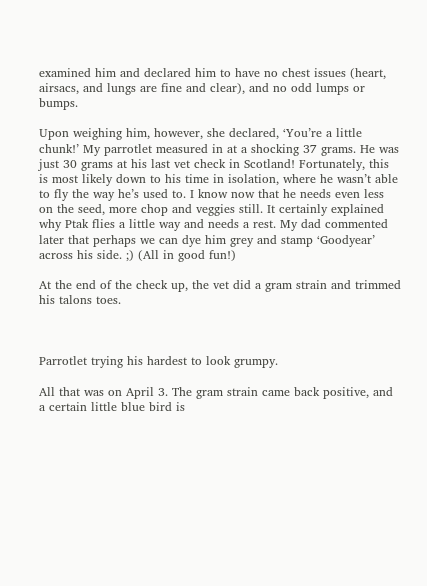examined him and declared him to have no chest issues (heart, airsacs, and lungs are fine and clear), and no odd lumps or bumps.

Upon weighing him, however, she declared, ‘You’re a little chunk!’ My parrotlet measured in at a shocking 37 grams. He was just 30 grams at his last vet check in Scotland! Fortunately, this is most likely down to his time in isolation, where he wasn’t able to fly the way he’s used to. I know now that he needs even less on the seed, more chop and veggies still. It certainly explained why Ptak flies a little way and needs a rest. My dad commented later that perhaps we can dye him grey and stamp ‘Goodyear’ across his side. ;) (All in good fun!)

At the end of the check up, the vet did a gram strain and trimmed his talons toes.



Parrotlet trying his hardest to look grumpy.

All that was on April 3. The gram strain came back positive, and a certain little blue bird is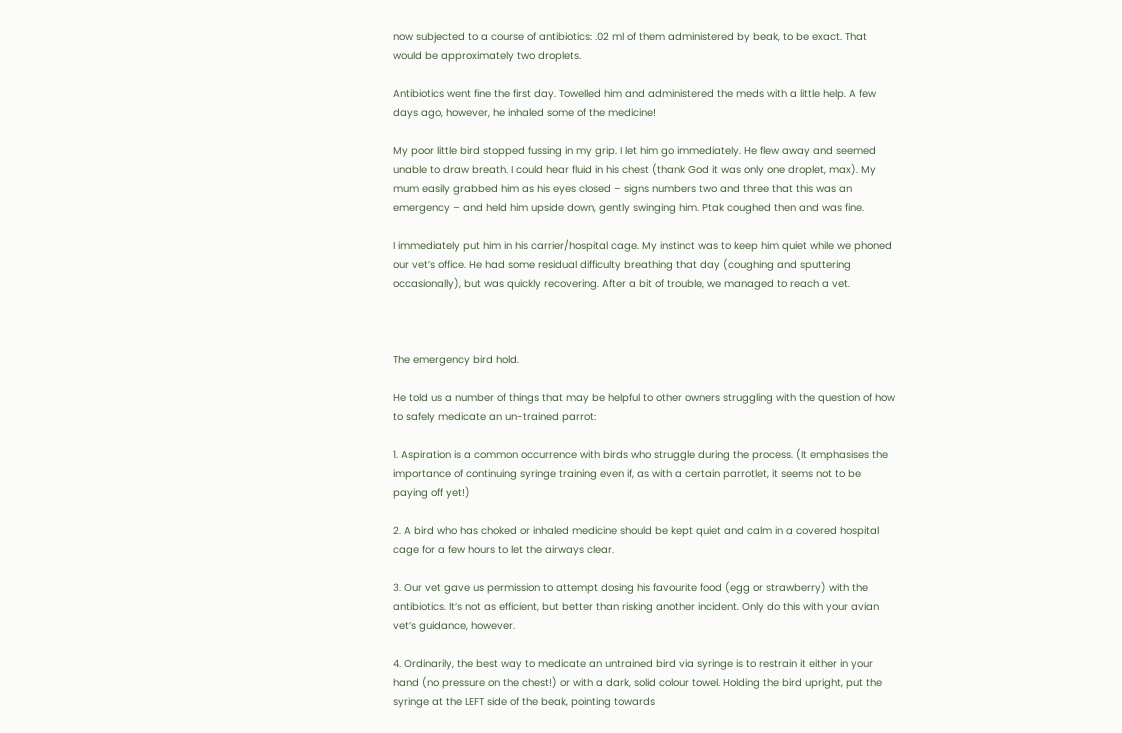now subjected to a course of antibiotics: .02 ml of them administered by beak, to be exact. That would be approximately two droplets.

Antibiotics went fine the first day. Towelled him and administered the meds with a little help. A few days ago, however, he inhaled some of the medicine!

My poor little bird stopped fussing in my grip. I let him go immediately. He flew away and seemed unable to draw breath. I could hear fluid in his chest (thank God it was only one droplet, max). My mum easily grabbed him as his eyes closed – signs numbers two and three that this was an emergency – and held him upside down, gently swinging him. Ptak coughed then and was fine.

I immediately put him in his carrier/hospital cage. My instinct was to keep him quiet while we phoned our vet’s office. He had some residual difficulty breathing that day (coughing and sputtering occasionally), but was quickly recovering. After a bit of trouble, we managed to reach a vet.



The emergency bird hold.

He told us a number of things that may be helpful to other owners struggling with the question of how to safely medicate an un-trained parrot:

1. Aspiration is a common occurrence with birds who struggle during the process. (It emphasises the importance of continuing syringe training even if, as with a certain parrotlet, it seems not to be paying off yet!)

2. A bird who has choked or inhaled medicine should be kept quiet and calm in a covered hospital cage for a few hours to let the airways clear.

3. Our vet gave us permission to attempt dosing his favourite food (egg or strawberry) with the antibiotics. It’s not as efficient, but better than risking another incident. Only do this with your avian vet’s guidance, however.

4. Ordinarily, the best way to medicate an untrained bird via syringe is to restrain it either in your hand (no pressure on the chest!) or with a dark, solid colour towel. Holding the bird upright, put the syringe at the LEFT side of the beak, pointing towards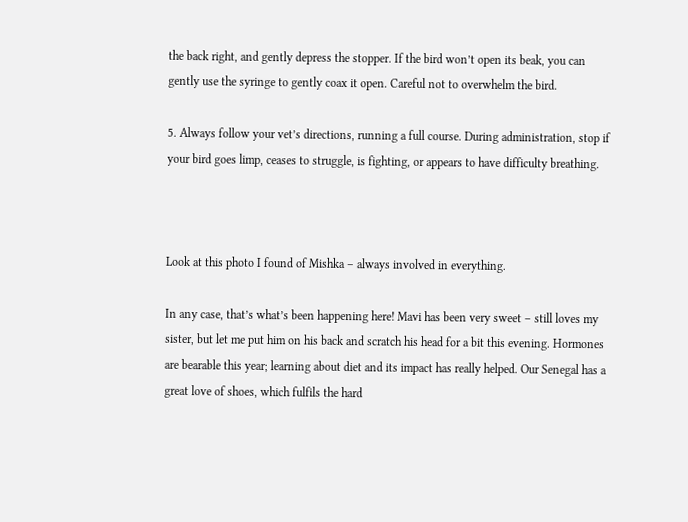the back right, and gently depress the stopper. If the bird won’t open its beak, you can gently use the syringe to gently coax it open. Careful not to overwhelm the bird.

5. Always follow your vet’s directions, running a full course. During administration, stop if your bird goes limp, ceases to struggle, is fighting, or appears to have difficulty breathing.



Look at this photo I found of Mishka – always involved in everything.

In any case, that’s what’s been happening here! Mavi has been very sweet – still loves my sister, but let me put him on his back and scratch his head for a bit this evening. Hormones are bearable this year; learning about diet and its impact has really helped. Our Senegal has a great love of shoes, which fulfils the hard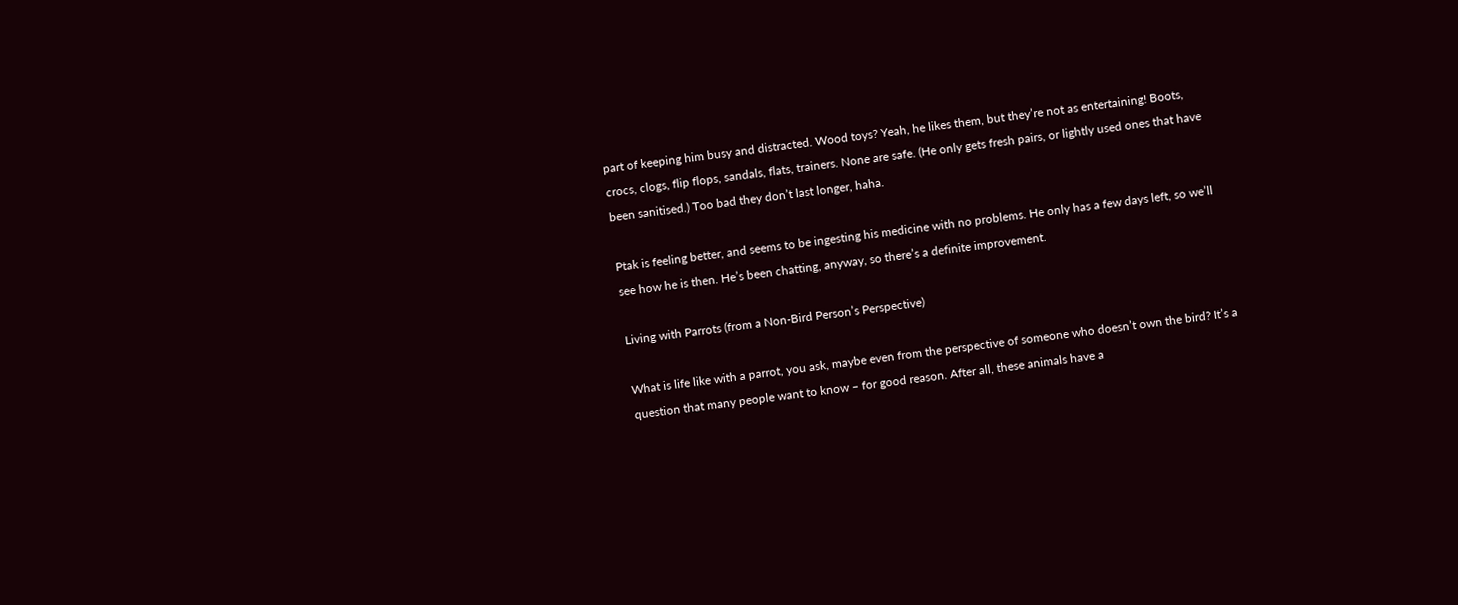part of keeping him busy and distracted. Wood toys? Yeah, he likes them, but they’re not as entertaining! Boots, crocs, clogs, flip flops, sandals, flats, trainers. None are safe. (He only gets fresh pairs, or lightly used ones that have been sanitised.) Too bad they don’t last longer, haha.

Ptak is feeling better, and seems to be ingesting his medicine with no problems. He only has a few days left, so we’ll see how he is then. He’s been chatting, anyway, so there’s a definite improvement.

Living with Parrots (from a Non-Bird Person’s Perspective)

What is life like with a parrot, you ask, maybe even from the perspective of someone who doesn’t own the bird? It’s a question that many people want to know – for good reason. After all, these animals have a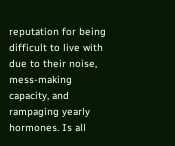reputation for being difficult to live with due to their noise, mess-making capacity, and rampaging yearly hormones. Is all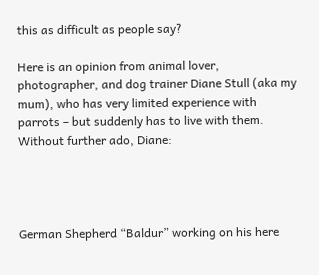this as difficult as people say?

Here is an opinion from animal lover, photographer, and dog trainer Diane Stull (aka my mum), who has very limited experience with parrots – but suddenly has to live with them. Without further ado, Diane:




German Shepherd “Baldur” working on his here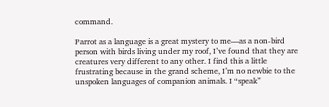command.

Parrot as a language is a great mystery to me—as a non-bird person with birds living under my roof, I’ve found that they are creatures very different to any other. I find this a little frustrating because in the grand scheme, I’m no newbie to the unspoken languages of companion animals. I “speak”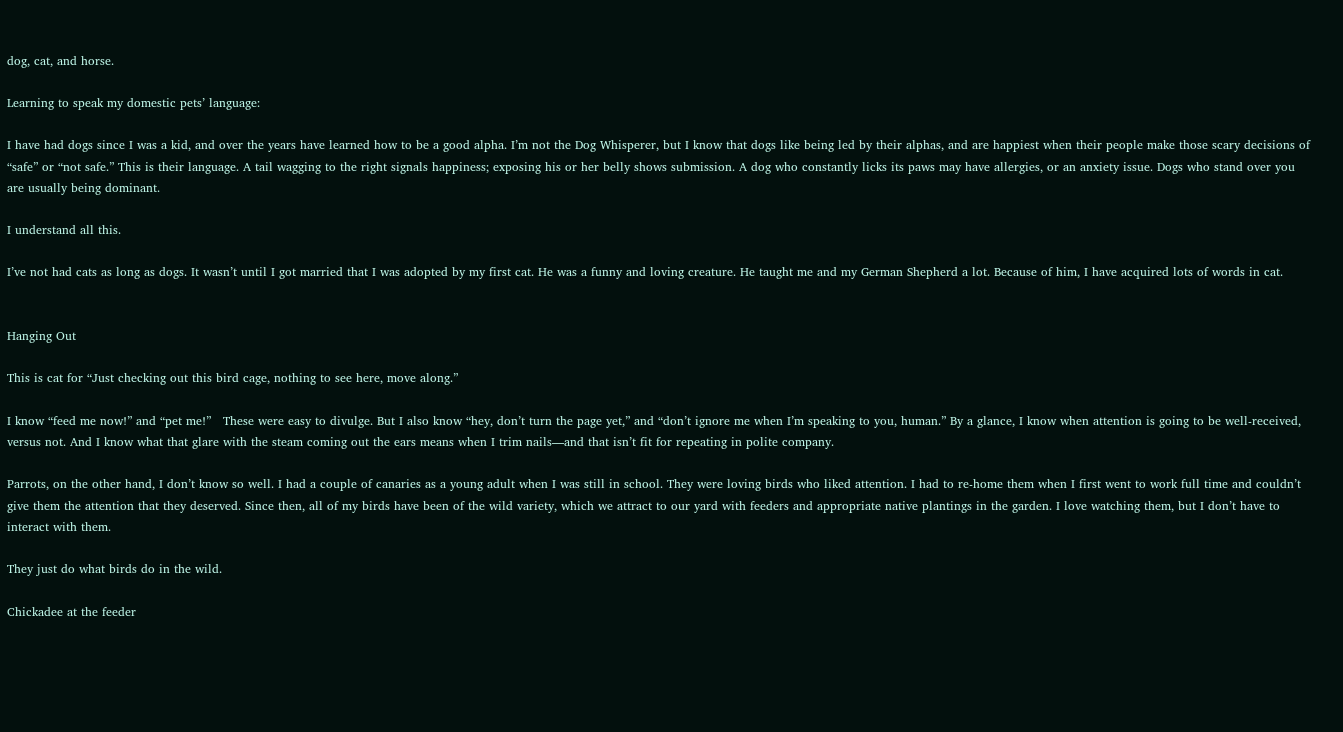dog, cat, and horse.

Learning to speak my domestic pets’ language:

I have had dogs since I was a kid, and over the years have learned how to be a good alpha. I’m not the Dog Whisperer, but I know that dogs like being led by their alphas, and are happiest when their people make those scary decisions of “safe” or “not safe.” This is their language. A tail wagging to the right signals happiness; exposing his or her belly shows submission. A dog who constantly licks its paws may have allergies, or an anxiety issue. Dogs who stand over you are usually being dominant.

I understand all this.

I’ve not had cats as long as dogs. It wasn’t until I got married that I was adopted by my first cat. He was a funny and loving creature. He taught me and my German Shepherd a lot. Because of him, I have acquired lots of words in cat.


Hanging Out

This is cat for “Just checking out this bird cage, nothing to see here, move along.”

I know “feed me now!” and “pet me!”   These were easy to divulge. But I also know “hey, don’t turn the page yet,” and “don’t ignore me when I’m speaking to you, human.” By a glance, I know when attention is going to be well-received, versus not. And I know what that glare with the steam coming out the ears means when I trim nails—and that isn’t fit for repeating in polite company.

Parrots, on the other hand, I don’t know so well. I had a couple of canaries as a young adult when I was still in school. They were loving birds who liked attention. I had to re-home them when I first went to work full time and couldn’t give them the attention that they deserved. Since then, all of my birds have been of the wild variety, which we attract to our yard with feeders and appropriate native plantings in the garden. I love watching them, but I don’t have to interact with them.

They just do what birds do in the wild.

Chickadee at the feeder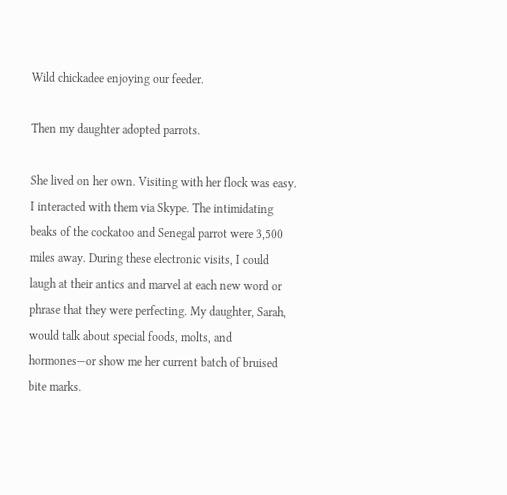Wild chickadee enjoying our feeder.

Then my daughter adopted parrots.

She lived on her own. Visiting with her flock was easy. I interacted with them via Skype. The intimidating beaks of the cockatoo and Senegal parrot were 3,500 miles away. During these electronic visits, I could laugh at their antics and marvel at each new word or phrase that they were perfecting. My daughter, Sarah, would talk about special foods, molts, and hormones—or show me her current batch of bruised bite marks.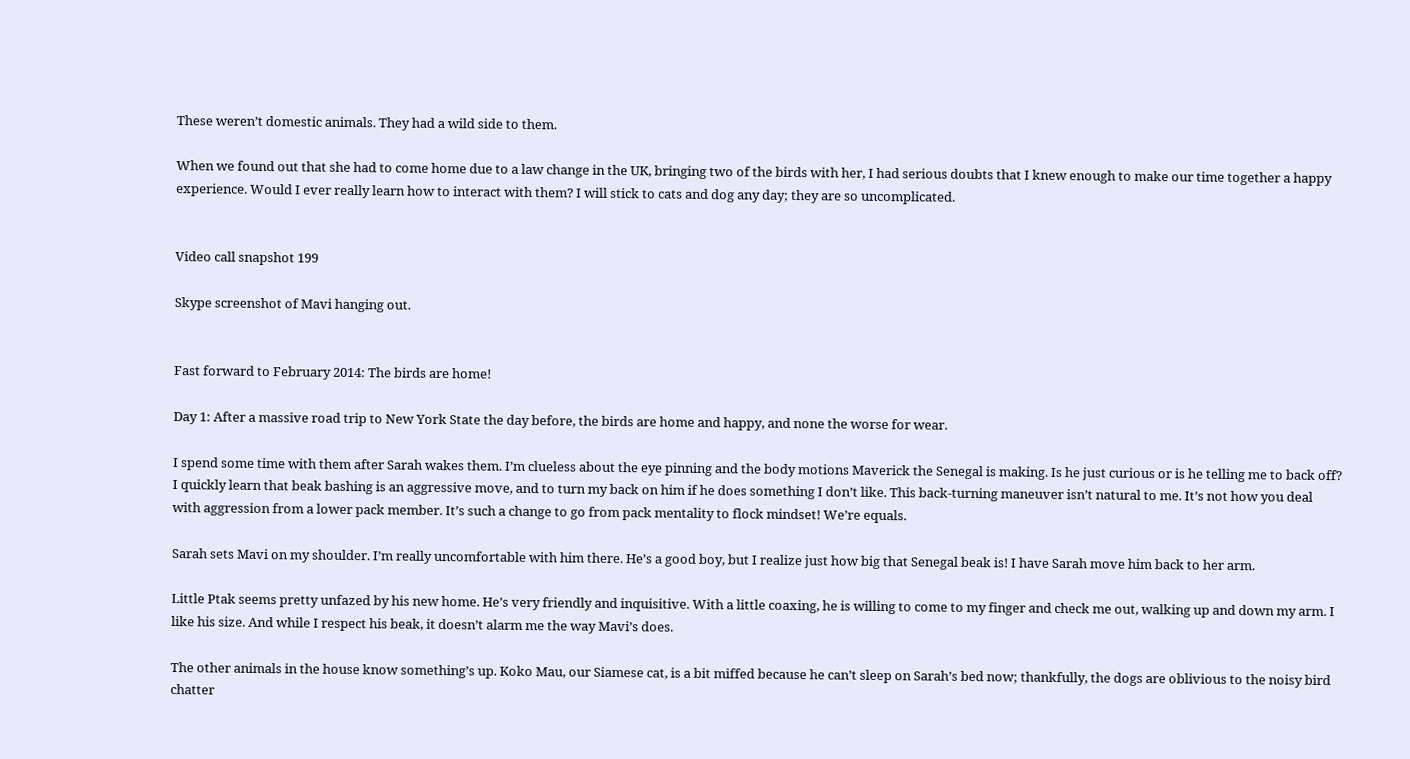These weren’t domestic animals. They had a wild side to them.

When we found out that she had to come home due to a law change in the UK, bringing two of the birds with her, I had serious doubts that I knew enough to make our time together a happy experience. Would I ever really learn how to interact with them? I will stick to cats and dog any day; they are so uncomplicated.


Video call snapshot 199

Skype screenshot of Mavi hanging out.


Fast forward to February 2014: The birds are home!

Day 1: After a massive road trip to New York State the day before, the birds are home and happy, and none the worse for wear.

I spend some time with them after Sarah wakes them. I’m clueless about the eye pinning and the body motions Maverick the Senegal is making. Is he just curious or is he telling me to back off? I quickly learn that beak bashing is an aggressive move, and to turn my back on him if he does something I don’t like. This back-turning maneuver isn’t natural to me. It’s not how you deal with aggression from a lower pack member. It’s such a change to go from pack mentality to flock mindset! We’re equals.

Sarah sets Mavi on my shoulder. I’m really uncomfortable with him there. He’s a good boy, but I realize just how big that Senegal beak is! I have Sarah move him back to her arm.

Little Ptak seems pretty unfazed by his new home. He’s very friendly and inquisitive. With a little coaxing, he is willing to come to my finger and check me out, walking up and down my arm. I like his size. And while I respect his beak, it doesn’t alarm me the way Mavi’s does.

The other animals in the house know something’s up. Koko Mau, our Siamese cat, is a bit miffed because he can’t sleep on Sarah’s bed now; thankfully, the dogs are oblivious to the noisy bird chatter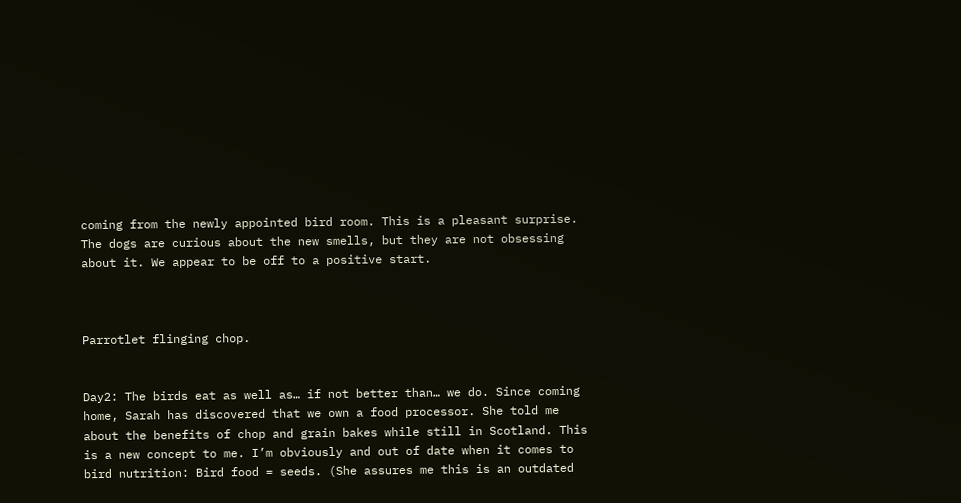coming from the newly appointed bird room. This is a pleasant surprise. The dogs are curious about the new smells, but they are not obsessing about it. We appear to be off to a positive start.



Parrotlet flinging chop.


Day2: The birds eat as well as… if not better than… we do. Since coming home, Sarah has discovered that we own a food processor. She told me about the benefits of chop and grain bakes while still in Scotland. This is a new concept to me. I’m obviously and out of date when it comes to bird nutrition: Bird food = seeds. (She assures me this is an outdated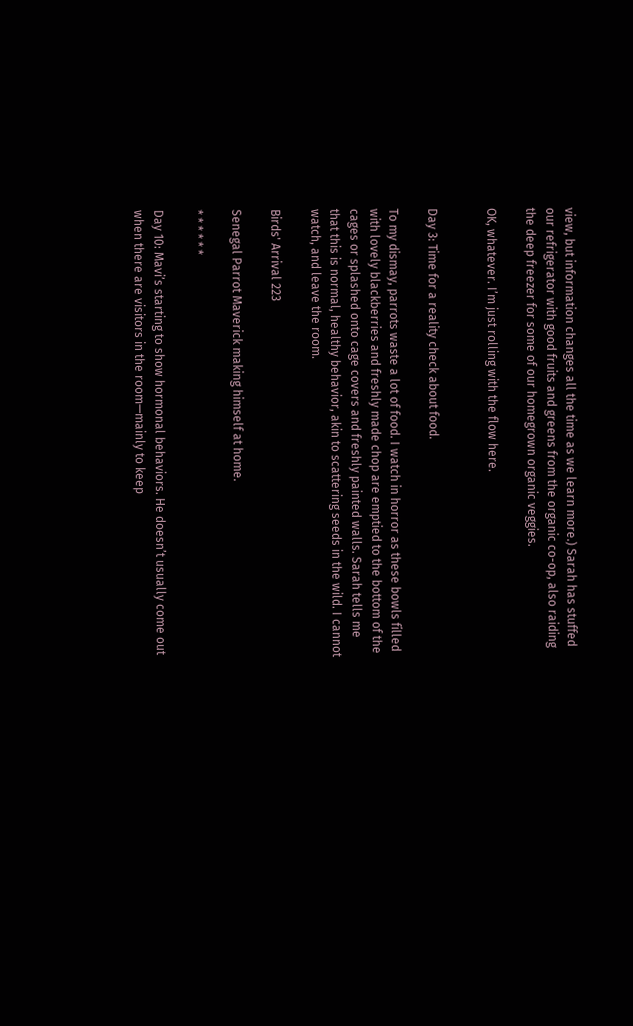view, but information changes all the time as we learn more.) Sarah has stuffed our refrigerator with good fruits and greens from the organic co-op, also raiding the deep freezer for some of our homegrown organic veggies.

OK, whatever. I’m just rolling with the flow here.


Day 3: Time for a reality check about food.

To my dismay, parrots waste a lot of food. I watch in horror as these bowls filled with lovely blackberries and freshly made chop are emptied to the bottom of the cages or splashed onto cage covers and freshly painted walls. Sarah tells me that this is normal, healthy behavior, akin to scattering seeds in the wild. I cannot watch, and leave the room.

Birds' Arrival 223

Senegal Parrot Maverick making himself at home.

* * * * * *

Day 10: Mavi’s starting to show hormonal behaviors. He doesn’t usually come out when there are visitors in the room—mainly to keep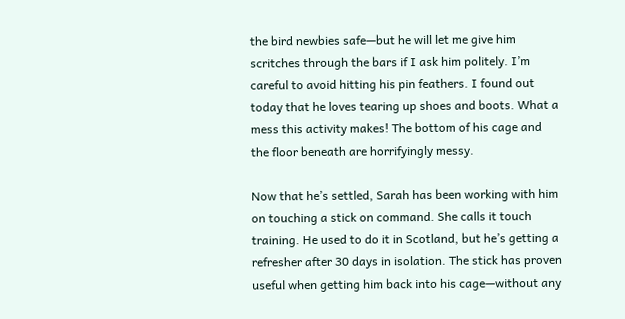the bird newbies safe—but he will let me give him scritches through the bars if I ask him politely. I’m careful to avoid hitting his pin feathers. I found out today that he loves tearing up shoes and boots. What a mess this activity makes! The bottom of his cage and the floor beneath are horrifyingly messy.

Now that he’s settled, Sarah has been working with him on touching a stick on command. She calls it touch training. He used to do it in Scotland, but he’s getting a refresher after 30 days in isolation. The stick has proven useful when getting him back into his cage—without any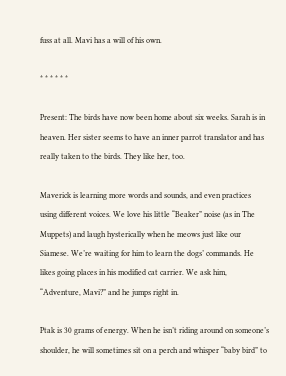fuss at all. Mavi has a will of his own.

* * * * * *

Present: The birds have now been home about six weeks. Sarah is in heaven. Her sister seems to have an inner parrot translator and has really taken to the birds. They like her, too.

Maverick is learning more words and sounds, and even practices using different voices. We love his little “Beaker” noise (as in The Muppets) and laugh hysterically when he meows just like our Siamese. We’re waiting for him to learn the dogs’ commands. He likes going places in his modified cat carrier. We ask him, “Adventure, Mavi?” and he jumps right in.

Ptak is 30 grams of energy. When he isn’t riding around on someone’s shoulder, he will sometimes sit on a perch and whisper “baby bird” to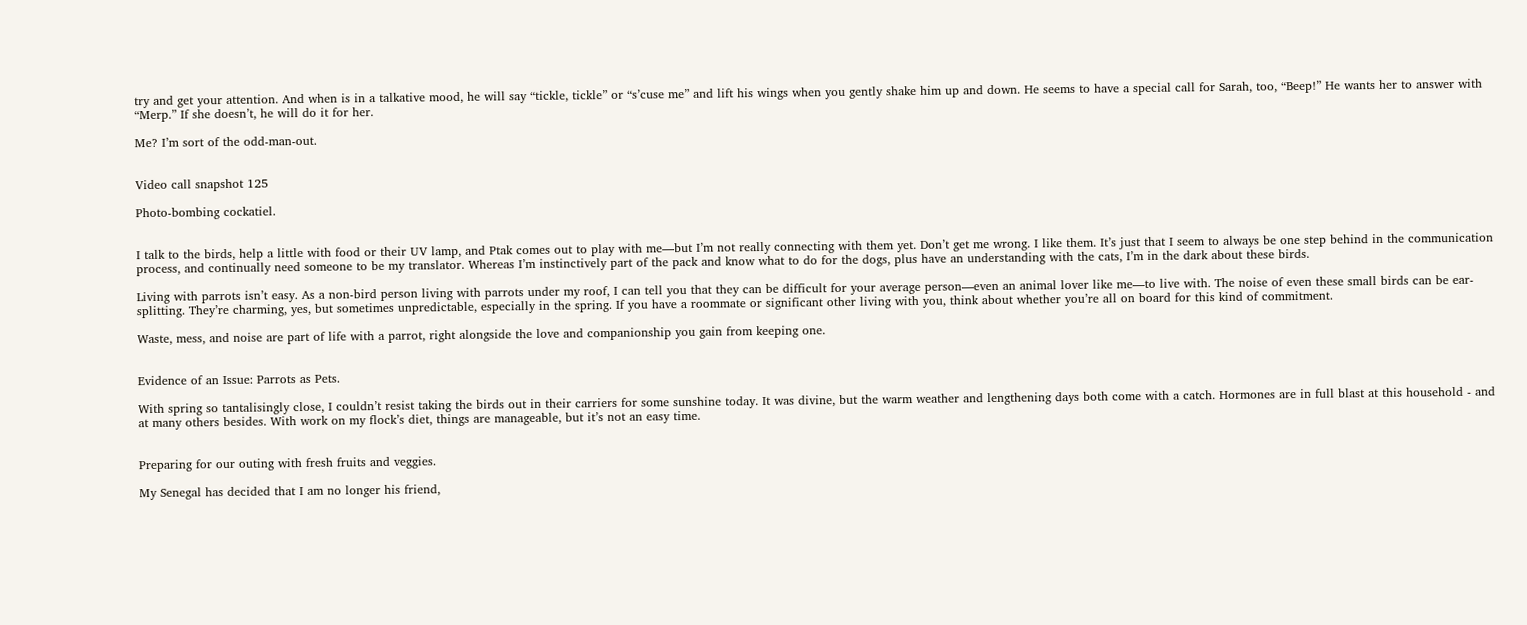try and get your attention. And when is in a talkative mood, he will say “tickle, tickle” or “s’cuse me” and lift his wings when you gently shake him up and down. He seems to have a special call for Sarah, too, “Beep!” He wants her to answer with “Merp.” If she doesn’t, he will do it for her.

Me? I’m sort of the odd-man-out.


Video call snapshot 125

Photo-bombing cockatiel.


I talk to the birds, help a little with food or their UV lamp, and Ptak comes out to play with me—but I’m not really connecting with them yet. Don’t get me wrong. I like them. It’s just that I seem to always be one step behind in the communication process, and continually need someone to be my translator. Whereas I’m instinctively part of the pack and know what to do for the dogs, plus have an understanding with the cats, I’m in the dark about these birds.

Living with parrots isn’t easy. As a non-bird person living with parrots under my roof, I can tell you that they can be difficult for your average person—even an animal lover like me—to live with. The noise of even these small birds can be ear-splitting. They’re charming, yes, but sometimes unpredictable, especially in the spring. If you have a roommate or significant other living with you, think about whether you’re all on board for this kind of commitment.

Waste, mess, and noise are part of life with a parrot, right alongside the love and companionship you gain from keeping one.


Evidence of an Issue: Parrots as Pets.

With spring so tantalisingly close, I couldn’t resist taking the birds out in their carriers for some sunshine today. It was divine, but the warm weather and lengthening days both come with a catch. Hormones are in full blast at this household - and at many others besides. With work on my flock’s diet, things are manageable, but it’s not an easy time.


Preparing for our outing with fresh fruits and veggies.

My Senegal has decided that I am no longer his friend,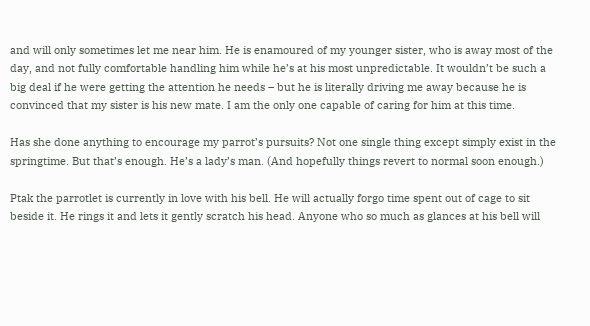and will only sometimes let me near him. He is enamoured of my younger sister, who is away most of the day, and not fully comfortable handling him while he’s at his most unpredictable. It wouldn’t be such a big deal if he were getting the attention he needs – but he is literally driving me away because he is convinced that my sister is his new mate. I am the only one capable of caring for him at this time.

Has she done anything to encourage my parrot’s pursuits? Not one single thing except simply exist in the springtime. But that’s enough. He’s a lady’s man. (And hopefully things revert to normal soon enough.)

Ptak the parrotlet is currently in love with his bell. He will actually forgo time spent out of cage to sit beside it. He rings it and lets it gently scratch his head. Anyone who so much as glances at his bell will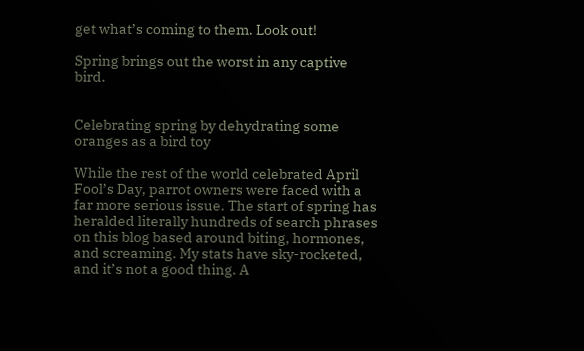get what’s coming to them. Look out!

Spring brings out the worst in any captive bird.


Celebrating spring by dehydrating some oranges as a bird toy

While the rest of the world celebrated April Fool’s Day, parrot owners were faced with a far more serious issue. The start of spring has heralded literally hundreds of search phrases on this blog based around biting, hormones, and screaming. My stats have sky-rocketed, and it’s not a good thing. A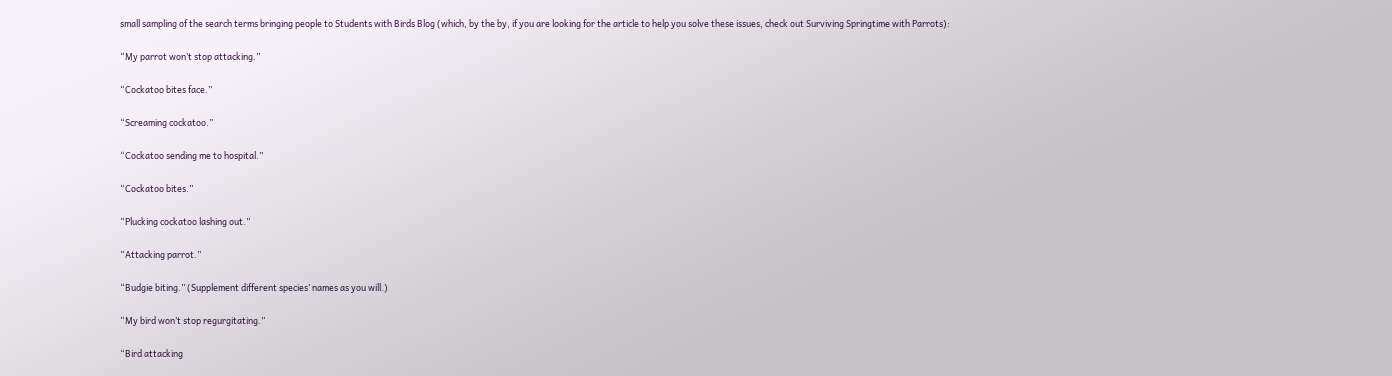small sampling of the search terms bringing people to Students with Birds Blog (which, by the by, if you are looking for the article to help you solve these issues, check out Surviving Springtime with Parrots):

“My parrot won’t stop attacking.”

“Cockatoo bites face.”

“Screaming cockatoo.”

“Cockatoo sending me to hospital.”

“Cockatoo bites.”

“Plucking cockatoo lashing out.”

“Attacking parrot.”

“Budgie biting.” (Supplement different species’ names as you will.)

“My bird won’t stop regurgitating.”

“Bird attacking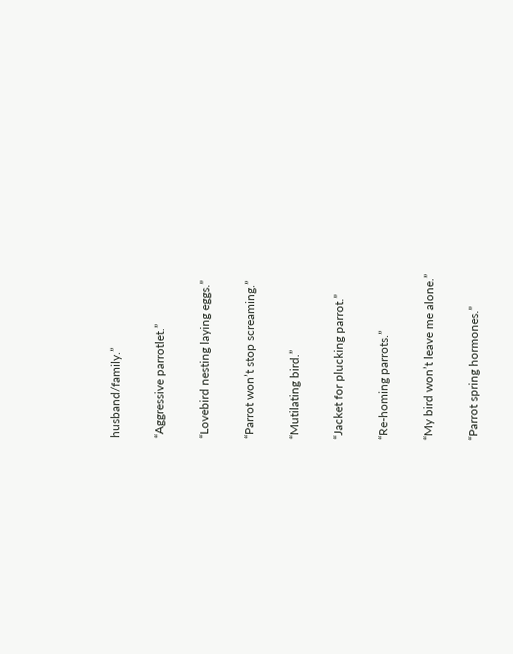husband/family.”

“Aggressive parrotlet.”

“Lovebird nesting laying eggs.”

“Parrot won’t stop screaming.”

“Mutilating bird.”

“Jacket for plucking parrot.”

“Re-homing parrots.”

“My bird won’t leave me alone.”

“Parrot spring hormones.”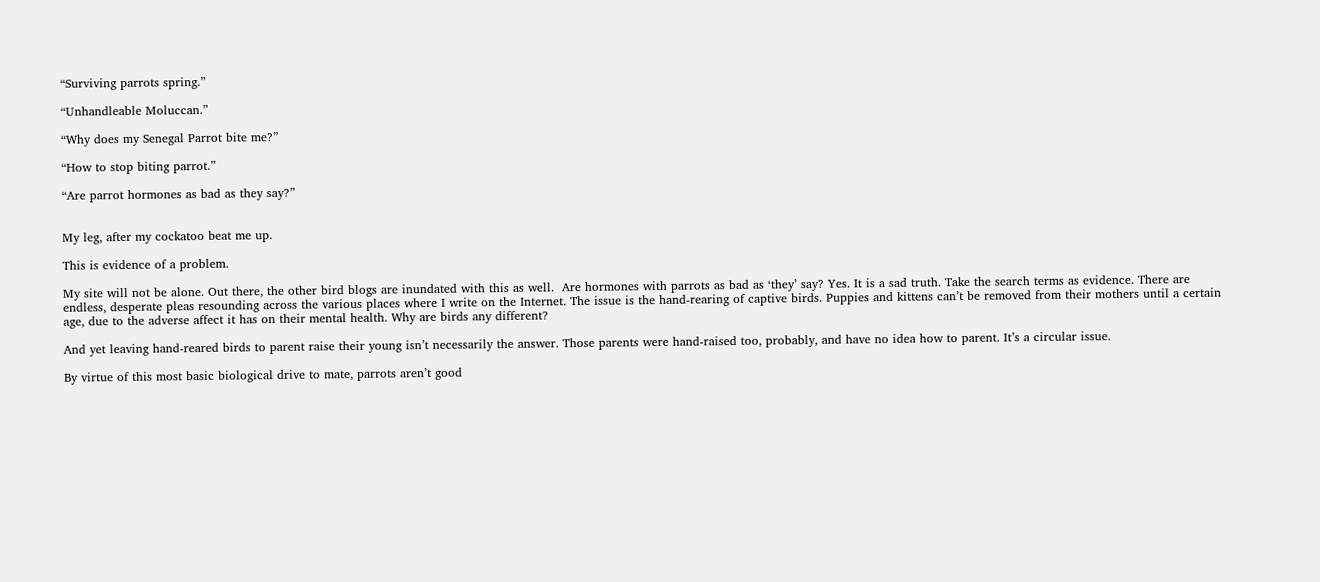“Surviving parrots spring.”

“Unhandleable Moluccan.”

“Why does my Senegal Parrot bite me?”

“How to stop biting parrot.”

“Are parrot hormones as bad as they say?”


My leg, after my cockatoo beat me up.

This is evidence of a problem.

My site will not be alone. Out there, the other bird blogs are inundated with this as well.  Are hormones with parrots as bad as ‘they’ say? Yes. It is a sad truth. Take the search terms as evidence. There are endless, desperate pleas resounding across the various places where I write on the Internet. The issue is the hand-rearing of captive birds. Puppies and kittens can’t be removed from their mothers until a certain age, due to the adverse affect it has on their mental health. Why are birds any different?

And yet leaving hand-reared birds to parent raise their young isn’t necessarily the answer. Those parents were hand-raised too, probably, and have no idea how to parent. It’s a circular issue.

By virtue of this most basic biological drive to mate, parrots aren’t good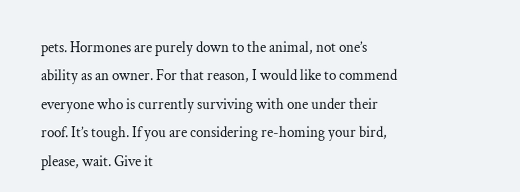pets. Hormones are purely down to the animal, not one’s ability as an owner. For that reason, I would like to commend everyone who is currently surviving with one under their roof. It’s tough. If you are considering re-homing your bird, please, wait. Give it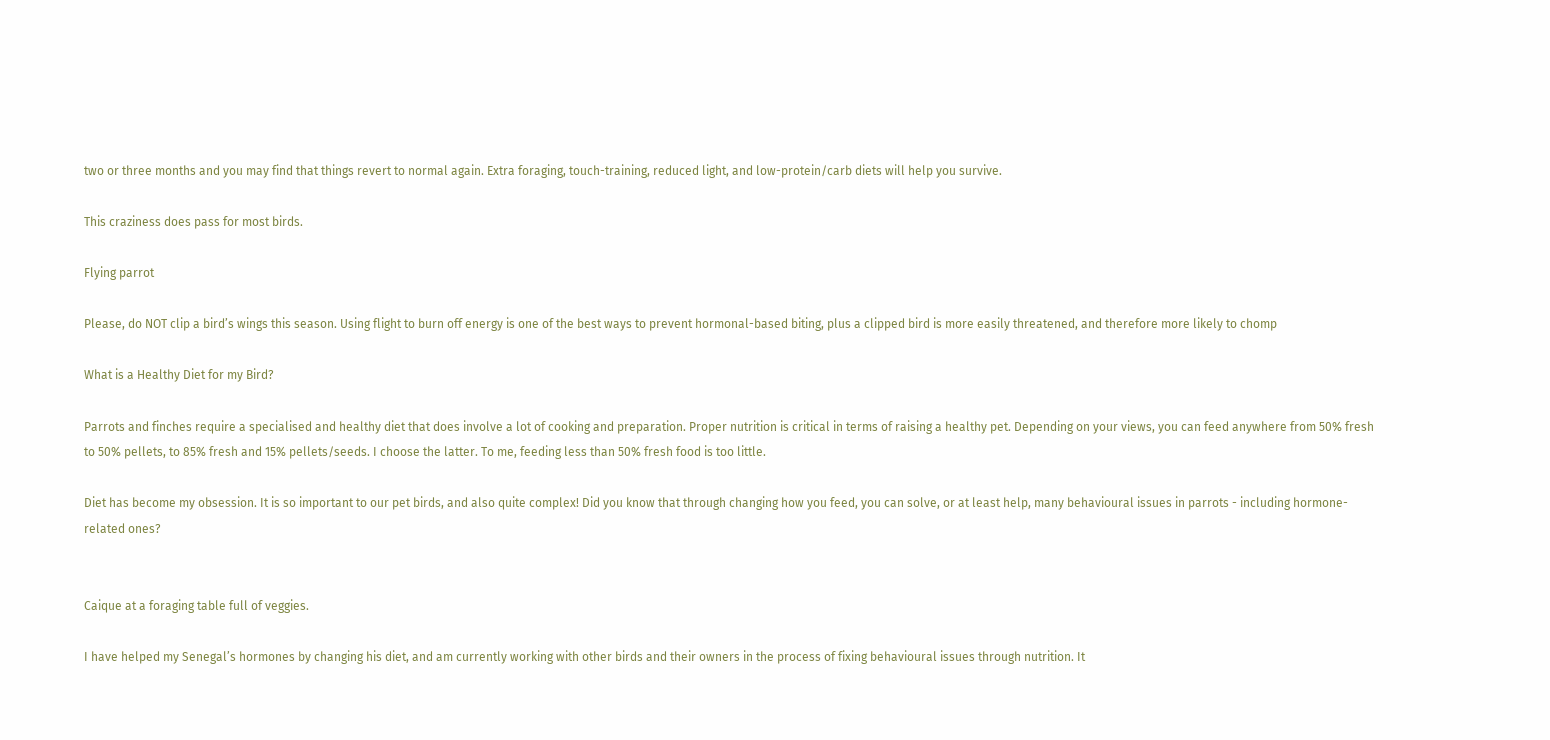two or three months and you may find that things revert to normal again. Extra foraging, touch-training, reduced light, and low-protein/carb diets will help you survive.

This craziness does pass for most birds.

Flying parrot

Please, do NOT clip a bird’s wings this season. Using flight to burn off energy is one of the best ways to prevent hormonal-based biting, plus a clipped bird is more easily threatened, and therefore more likely to chomp

What is a Healthy Diet for my Bird?

Parrots and finches require a specialised and healthy diet that does involve a lot of cooking and preparation. Proper nutrition is critical in terms of raising a healthy pet. Depending on your views, you can feed anywhere from 50% fresh to 50% pellets, to 85% fresh and 15% pellets/seeds. I choose the latter. To me, feeding less than 50% fresh food is too little.

Diet has become my obsession. It is so important to our pet birds, and also quite complex! Did you know that through changing how you feed, you can solve, or at least help, many behavioural issues in parrots - including hormone-related ones?


Caique at a foraging table full of veggies.

I have helped my Senegal’s hormones by changing his diet, and am currently working with other birds and their owners in the process of fixing behavioural issues through nutrition. It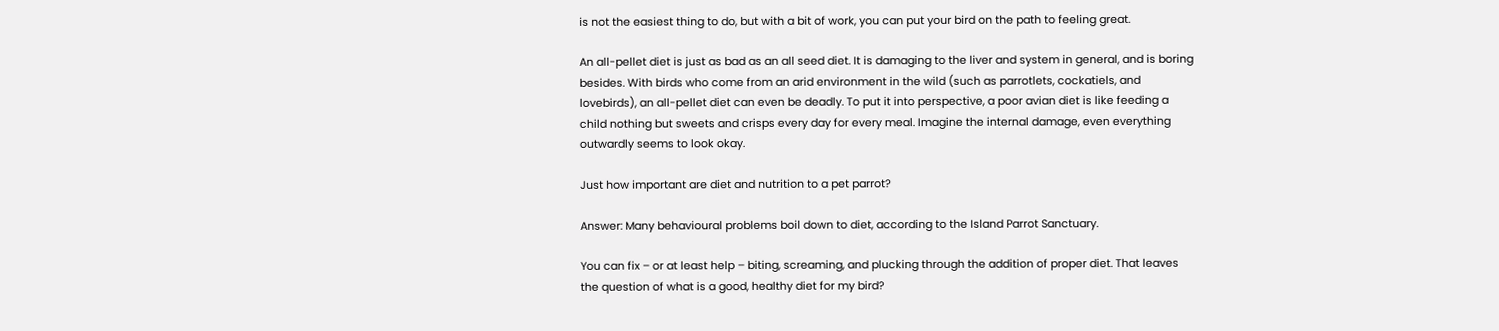is not the easiest thing to do, but with a bit of work, you can put your bird on the path to feeling great.

An all-pellet diet is just as bad as an all seed diet. It is damaging to the liver and system in general, and is boring besides. With birds who come from an arid environment in the wild (such as parrotlets, cockatiels, and lovebirds), an all-pellet diet can even be deadly. To put it into perspective, a poor avian diet is like feeding a child nothing but sweets and crisps every day for every meal. Imagine the internal damage, even everything outwardly seems to look okay.

Just how important are diet and nutrition to a pet parrot?

Answer: Many behavioural problems boil down to diet, according to the Island Parrot Sanctuary.

You can fix – or at least help – biting, screaming, and plucking through the addition of proper diet. That leaves the question of what is a good, healthy diet for my bird?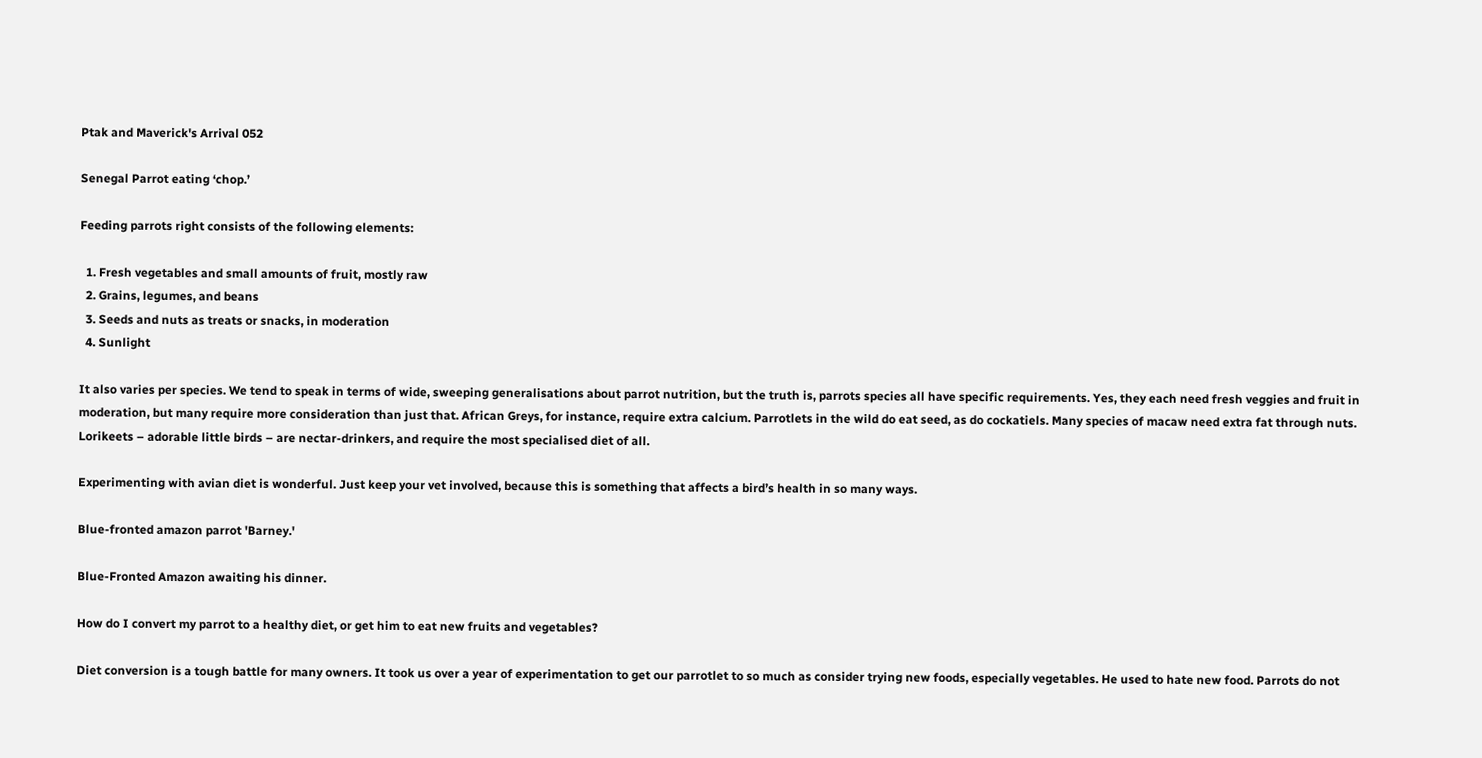Ptak and Maverick's Arrival 052

Senegal Parrot eating ‘chop.’

Feeding parrots right consists of the following elements:

  1. Fresh vegetables and small amounts of fruit, mostly raw
  2. Grains, legumes, and beans
  3. Seeds and nuts as treats or snacks, in moderation
  4. Sunlight

It also varies per species. We tend to speak in terms of wide, sweeping generalisations about parrot nutrition, but the truth is, parrots species all have specific requirements. Yes, they each need fresh veggies and fruit in moderation, but many require more consideration than just that. African Greys, for instance, require extra calcium. Parrotlets in the wild do eat seed, as do cockatiels. Many species of macaw need extra fat through nuts. Lorikeets – adorable little birds – are nectar-drinkers, and require the most specialised diet of all.

Experimenting with avian diet is wonderful. Just keep your vet involved, because this is something that affects a bird’s health in so many ways.

Blue-fronted amazon parrot 'Barney.'

Blue-Fronted Amazon awaiting his dinner.

How do I convert my parrot to a healthy diet, or get him to eat new fruits and vegetables?

Diet conversion is a tough battle for many owners. It took us over a year of experimentation to get our parrotlet to so much as consider trying new foods, especially vegetables. He used to hate new food. Parrots do not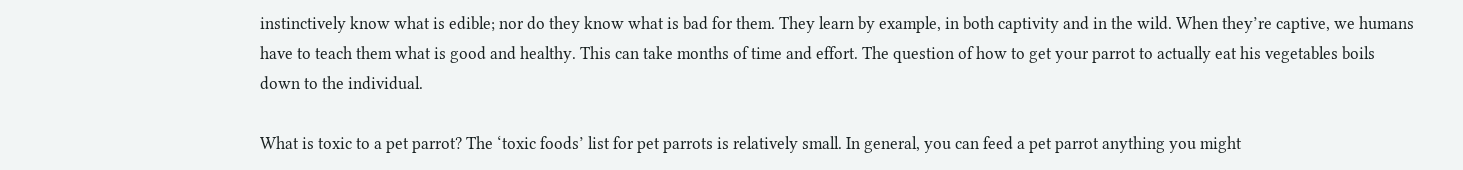instinctively know what is edible; nor do they know what is bad for them. They learn by example, in both captivity and in the wild. When they’re captive, we humans have to teach them what is good and healthy. This can take months of time and effort. The question of how to get your parrot to actually eat his vegetables boils down to the individual.

What is toxic to a pet parrot? The ‘toxic foods’ list for pet parrots is relatively small. In general, you can feed a pet parrot anything you might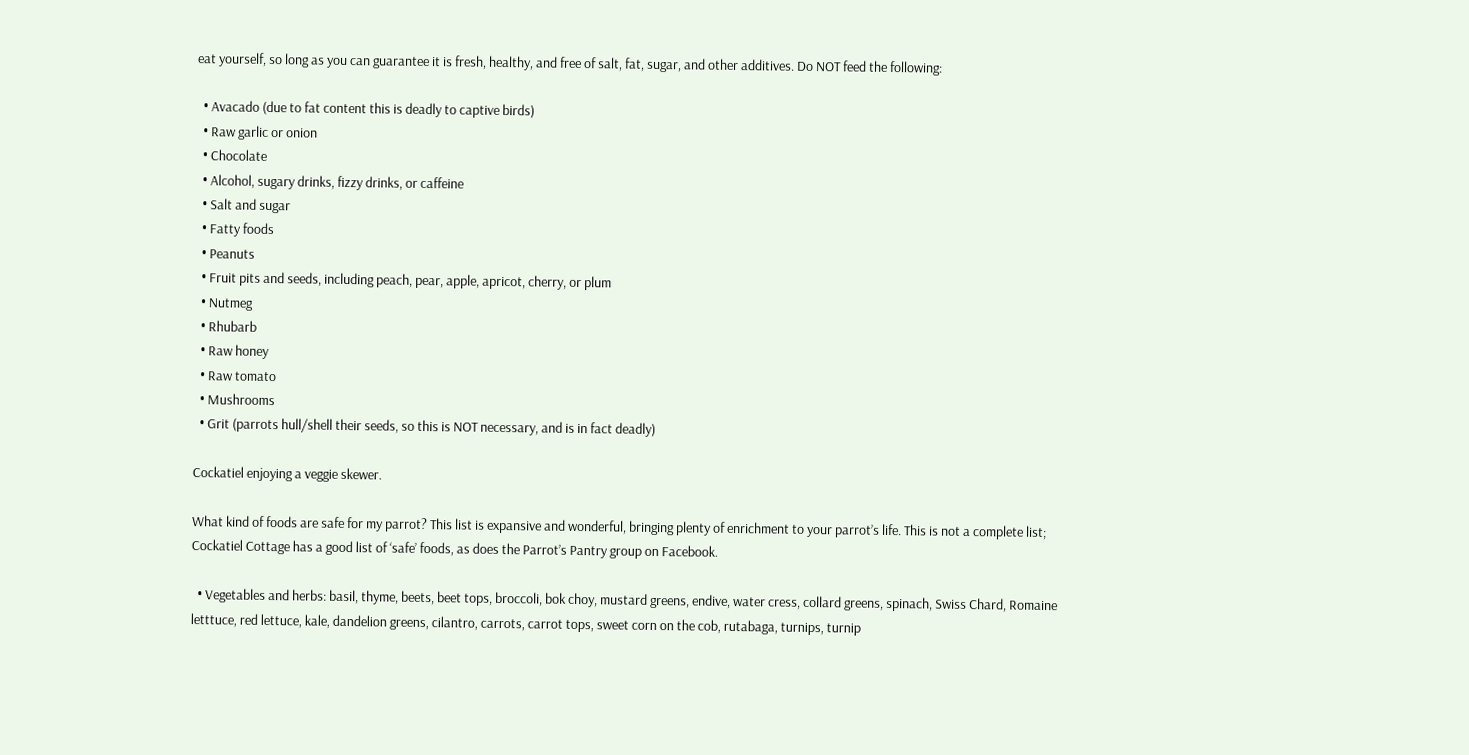eat yourself, so long as you can guarantee it is fresh, healthy, and free of salt, fat, sugar, and other additives. Do NOT feed the following:

  • Avacado (due to fat content this is deadly to captive birds)
  • Raw garlic or onion
  • Chocolate
  • Alcohol, sugary drinks, fizzy drinks, or caffeine
  • Salt and sugar
  • Fatty foods
  • Peanuts
  • Fruit pits and seeds, including peach, pear, apple, apricot, cherry, or plum
  • Nutmeg
  • Rhubarb
  • Raw honey
  • Raw tomato
  • Mushrooms
  • Grit (parrots hull/shell their seeds, so this is NOT necessary, and is in fact deadly)

Cockatiel enjoying a veggie skewer.

What kind of foods are safe for my parrot? This list is expansive and wonderful, bringing plenty of enrichment to your parrot’s life. This is not a complete list; Cockatiel Cottage has a good list of ‘safe’ foods, as does the Parrot’s Pantry group on Facebook.

  • Vegetables and herbs: basil, thyme, beets, beet tops, broccoli, bok choy, mustard greens, endive, water cress, collard greens, spinach, Swiss Chard, Romaine letttuce, red lettuce, kale, dandelion greens, cilantro, carrots, carrot tops, sweet corn on the cob, rutabaga, turnips, turnip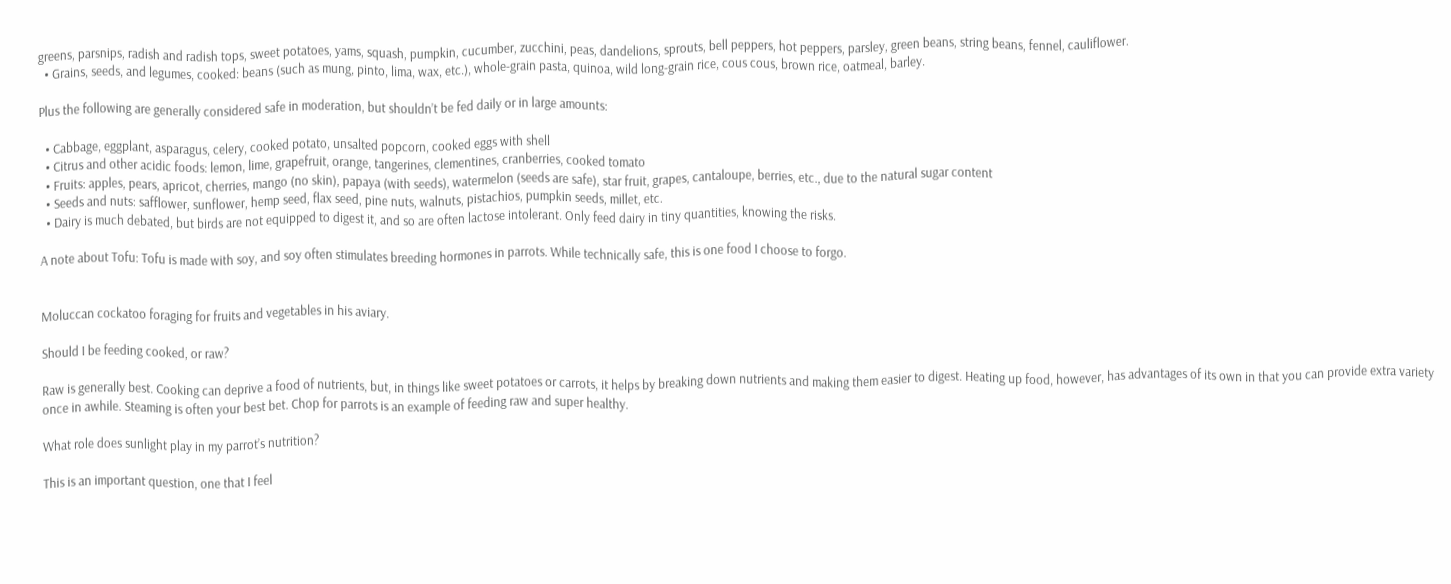greens, parsnips, radish and radish tops, sweet potatoes, yams, squash, pumpkin, cucumber, zucchini, peas, dandelions, sprouts, bell peppers, hot peppers, parsley, green beans, string beans, fennel, cauliflower.
  • Grains, seeds, and legumes, cooked: beans (such as mung, pinto, lima, wax, etc.), whole-grain pasta, quinoa, wild long-grain rice, cous cous, brown rice, oatmeal, barley.

Plus the following are generally considered safe in moderation, but shouldn’t be fed daily or in large amounts:

  • Cabbage, eggplant, asparagus, celery, cooked potato, unsalted popcorn, cooked eggs with shell
  • Citrus and other acidic foods: lemon, lime, grapefruit, orange, tangerines, clementines, cranberries, cooked tomato
  • Fruits: apples, pears, apricot, cherries, mango (no skin), papaya (with seeds), watermelon (seeds are safe), star fruit, grapes, cantaloupe, berries, etc., due to the natural sugar content
  • Seeds and nuts: safflower, sunflower, hemp seed, flax seed, pine nuts, walnuts, pistachios, pumpkin seeds, millet, etc.
  • Dairy is much debated, but birds are not equipped to digest it, and so are often lactose intolerant. Only feed dairy in tiny quantities, knowing the risks.

A note about Tofu: Tofu is made with soy, and soy often stimulates breeding hormones in parrots. While technically safe, this is one food I choose to forgo.


Moluccan cockatoo foraging for fruits and vegetables in his aviary.

Should I be feeding cooked, or raw?

Raw is generally best. Cooking can deprive a food of nutrients, but, in things like sweet potatoes or carrots, it helps by breaking down nutrients and making them easier to digest. Heating up food, however, has advantages of its own in that you can provide extra variety once in awhile. Steaming is often your best bet. Chop for parrots is an example of feeding raw and super healthy.

What role does sunlight play in my parrot’s nutrition?

This is an important question, one that I feel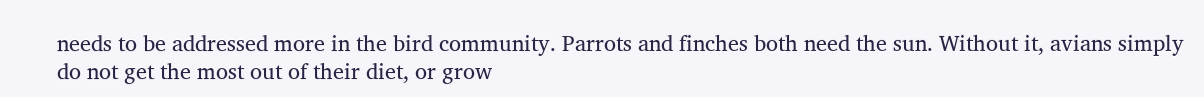needs to be addressed more in the bird community. Parrots and finches both need the sun. Without it, avians simply do not get the most out of their diet, or grow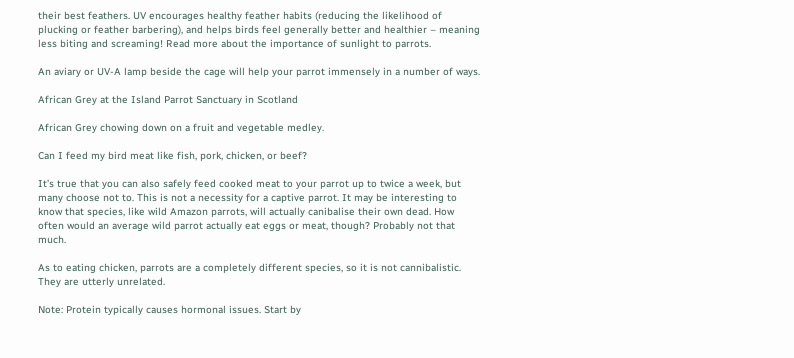their best feathers. UV encourages healthy feather habits (reducing the likelihood of plucking or feather barbering), and helps birds feel generally better and healthier – meaning less biting and screaming! Read more about the importance of sunlight to parrots.

An aviary or UV-A lamp beside the cage will help your parrot immensely in a number of ways.

African Grey at the Island Parrot Sanctuary in Scotland

African Grey chowing down on a fruit and vegetable medley.

Can I feed my bird meat like fish, pork, chicken, or beef?

It’s true that you can also safely feed cooked meat to your parrot up to twice a week, but many choose not to. This is not a necessity for a captive parrot. It may be interesting to know that species, like wild Amazon parrots, will actually canibalise their own dead. How often would an average wild parrot actually eat eggs or meat, though? Probably not that much.

As to eating chicken, parrots are a completely different species, so it is not cannibalistic. They are utterly unrelated.

Note: Protein typically causes hormonal issues. Start by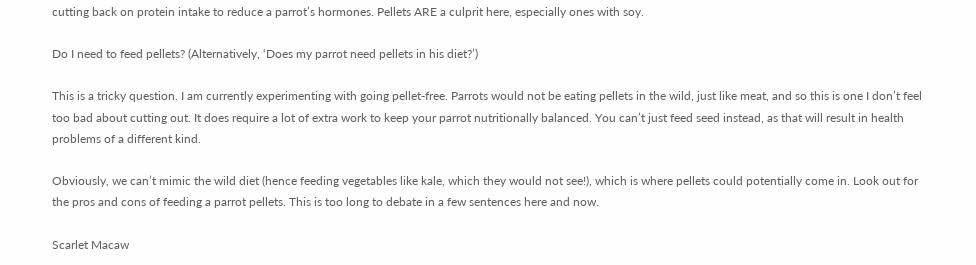cutting back on protein intake to reduce a parrot’s hormones. Pellets ARE a culprit here, especially ones with soy.

Do I need to feed pellets? (Alternatively, ‘Does my parrot need pellets in his diet?’)

This is a tricky question. I am currently experimenting with going pellet-free. Parrots would not be eating pellets in the wild, just like meat, and so this is one I don’t feel too bad about cutting out. It does require a lot of extra work to keep your parrot nutritionally balanced. You can’t just feed seed instead, as that will result in health problems of a different kind.

Obviously, we can’t mimic the wild diet (hence feeding vegetables like kale, which they would not see!), which is where pellets could potentially come in. Look out for the pros and cons of feeding a parrot pellets. This is too long to debate in a few sentences here and now.

Scarlet Macaw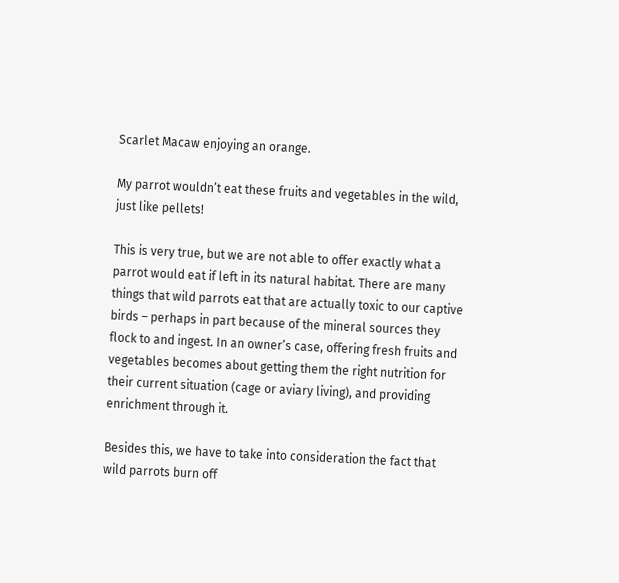Scarlet Macaw enjoying an orange.

My parrot wouldn’t eat these fruits and vegetables in the wild, just like pellets!

This is very true, but we are not able to offer exactly what a parrot would eat if left in its natural habitat. There are many things that wild parrots eat that are actually toxic to our captive birds – perhaps in part because of the mineral sources they flock to and ingest. In an owner’s case, offering fresh fruits and vegetables becomes about getting them the right nutrition for their current situation (cage or aviary living), and providing enrichment through it.

Besides this, we have to take into consideration the fact that wild parrots burn off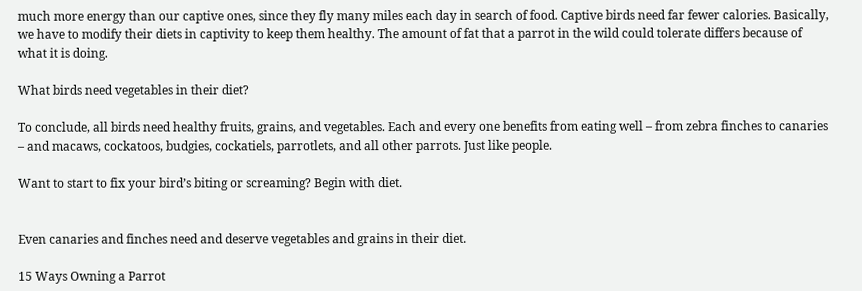much more energy than our captive ones, since they fly many miles each day in search of food. Captive birds need far fewer calories. Basically, we have to modify their diets in captivity to keep them healthy. The amount of fat that a parrot in the wild could tolerate differs because of what it is doing.

What birds need vegetables in their diet?

To conclude, all birds need healthy fruits, grains, and vegetables. Each and every one benefits from eating well – from zebra finches to canaries – and macaws, cockatoos, budgies, cockatiels, parrotlets, and all other parrots. Just like people.

Want to start to fix your bird’s biting or screaming? Begin with diet.


Even canaries and finches need and deserve vegetables and grains in their diet.

15 Ways Owning a Parrot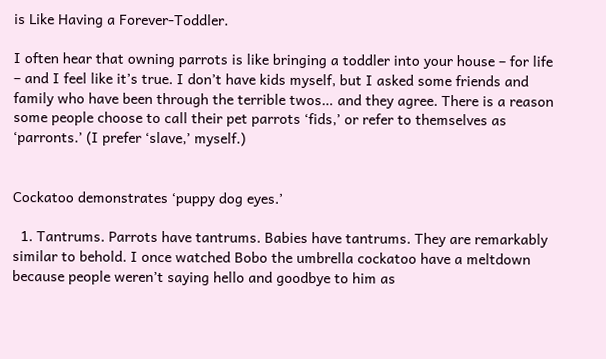is Like Having a Forever-Toddler.

I often hear that owning parrots is like bringing a toddler into your house – for life – and I feel like it’s true. I don’t have kids myself, but I asked some friends and family who have been through the terrible twos… and they agree. There is a reason some people choose to call their pet parrots ‘fids,’ or refer to themselves as ‘parronts.’ (I prefer ‘slave,’ myself.)


Cockatoo demonstrates ‘puppy dog eyes.’

  1. Tantrums. Parrots have tantrums. Babies have tantrums. They are remarkably similar to behold. I once watched Bobo the umbrella cockatoo have a meltdown because people weren’t saying hello and goodbye to him as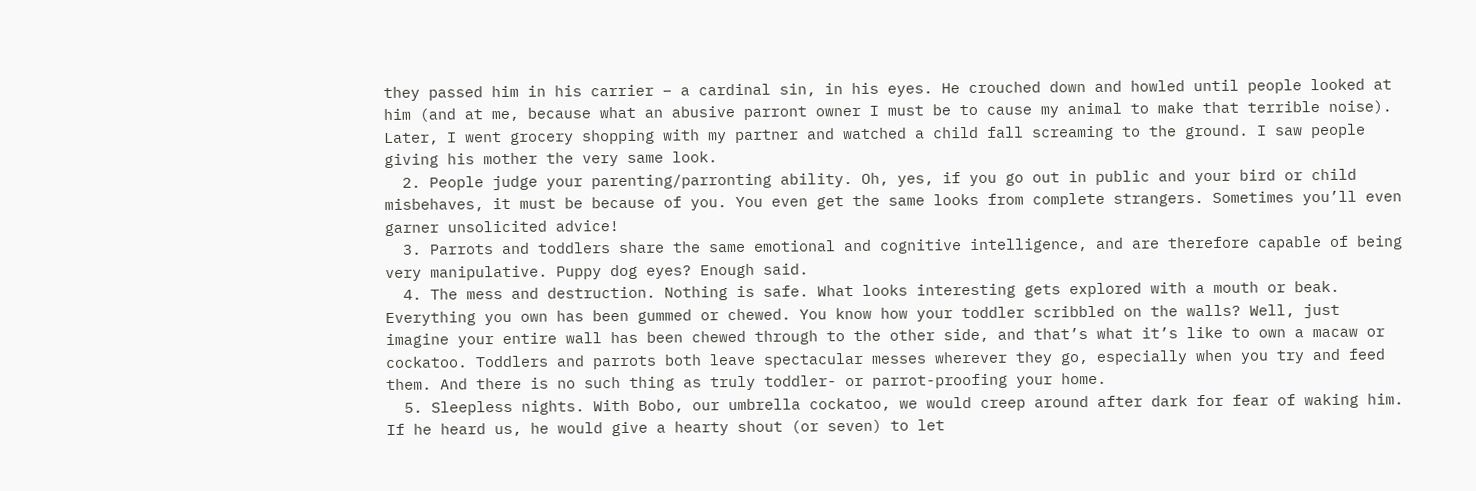they passed him in his carrier – a cardinal sin, in his eyes. He crouched down and howled until people looked at him (and at me, because what an abusive parront owner I must be to cause my animal to make that terrible noise). Later, I went grocery shopping with my partner and watched a child fall screaming to the ground. I saw people giving his mother the very same look.
  2. People judge your parenting/parronting ability. Oh, yes, if you go out in public and your bird or child misbehaves, it must be because of you. You even get the same looks from complete strangers. Sometimes you’ll even garner unsolicited advice!
  3. Parrots and toddlers share the same emotional and cognitive intelligence, and are therefore capable of being very manipulative. Puppy dog eyes? Enough said.
  4. The mess and destruction. Nothing is safe. What looks interesting gets explored with a mouth or beak. Everything you own has been gummed or chewed. You know how your toddler scribbled on the walls? Well, just imagine your entire wall has been chewed through to the other side, and that’s what it’s like to own a macaw or cockatoo. Toddlers and parrots both leave spectacular messes wherever they go, especially when you try and feed them. And there is no such thing as truly toddler- or parrot-proofing your home.
  5. Sleepless nights. With Bobo, our umbrella cockatoo, we would creep around after dark for fear of waking him. If he heard us, he would give a hearty shout (or seven) to let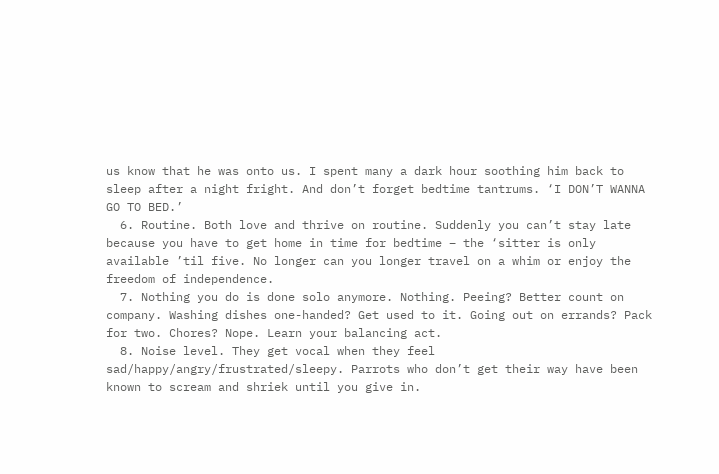us know that he was onto us. I spent many a dark hour soothing him back to sleep after a night fright. And don’t forget bedtime tantrums. ‘I DON’T WANNA GO TO BED.’
  6. Routine. Both love and thrive on routine. Suddenly you can’t stay late because you have to get home in time for bedtime – the ‘sitter is only available ’til five. No longer can you longer travel on a whim or enjoy the freedom of independence.
  7. Nothing you do is done solo anymore. Nothing. Peeing? Better count on company. Washing dishes one-handed? Get used to it. Going out on errands? Pack for two. Chores? Nope. Learn your balancing act.
  8. Noise level. They get vocal when they feel sad/happy/angry/frustrated/sleepy. Parrots who don’t get their way have been known to scream and shriek until you give in.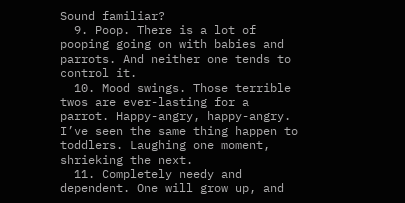Sound familiar?
  9. Poop. There is a lot of pooping going on with babies and parrots. And neither one tends to control it.
  10. Mood swings. Those terrible twos are ever-lasting for a parrot. Happy-angry, happy-angry. I’ve seen the same thing happen to toddlers. Laughing one moment, shrieking the next.
  11. Completely needy and dependent. One will grow up, and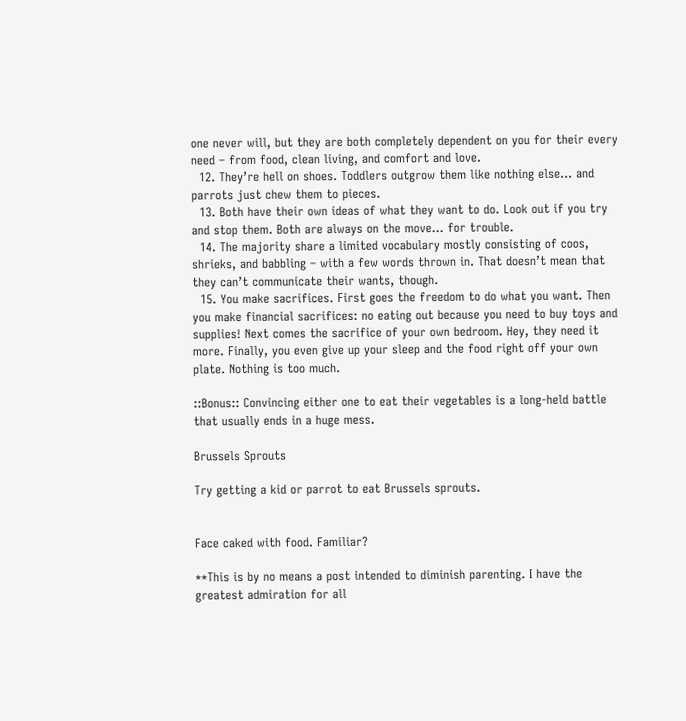one never will, but they are both completely dependent on you for their every need – from food, clean living, and comfort and love.
  12. They’re hell on shoes. Toddlers outgrow them like nothing else… and parrots just chew them to pieces.
  13. Both have their own ideas of what they want to do. Look out if you try and stop them. Both are always on the move… for trouble.
  14. The majority share a limited vocabulary mostly consisting of coos, shrieks, and babbling – with a few words thrown in. That doesn’t mean that they can’t communicate their wants, though.
  15. You make sacrifices. First goes the freedom to do what you want. Then you make financial sacrifices: no eating out because you need to buy toys and supplies! Next comes the sacrifice of your own bedroom. Hey, they need it more. Finally, you even give up your sleep and the food right off your own plate. Nothing is too much.

::Bonus:: Convincing either one to eat their vegetables is a long-held battle that usually ends in a huge mess.

Brussels Sprouts

Try getting a kid or parrot to eat Brussels sprouts.


Face caked with food. Familiar?

**This is by no means a post intended to diminish parenting. I have the greatest admiration for all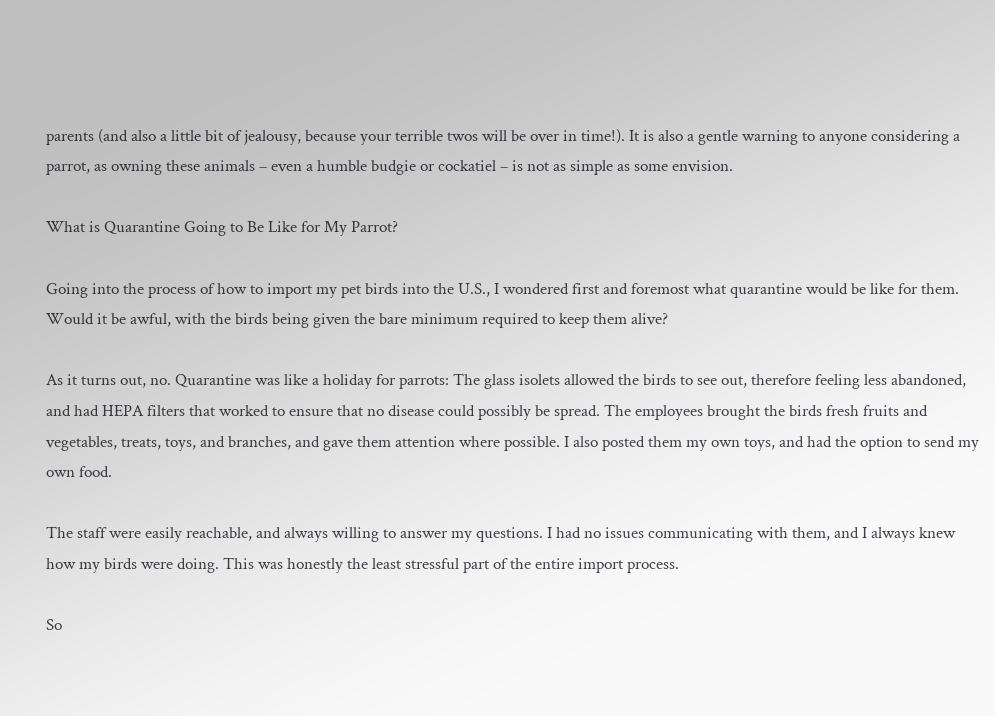parents (and also a little bit of jealousy, because your terrible twos will be over in time!). It is also a gentle warning to anyone considering a parrot, as owning these animals – even a humble budgie or cockatiel – is not as simple as some envision.

What is Quarantine Going to Be Like for My Parrot?

Going into the process of how to import my pet birds into the U.S., I wondered first and foremost what quarantine would be like for them. Would it be awful, with the birds being given the bare minimum required to keep them alive?

As it turns out, no. Quarantine was like a holiday for parrots: The glass isolets allowed the birds to see out, therefore feeling less abandoned, and had HEPA filters that worked to ensure that no disease could possibly be spread. The employees brought the birds fresh fruits and vegetables, treats, toys, and branches, and gave them attention where possible. I also posted them my own toys, and had the option to send my own food.

The staff were easily reachable, and always willing to answer my questions. I had no issues communicating with them, and I always knew how my birds were doing. This was honestly the least stressful part of the entire import process.

So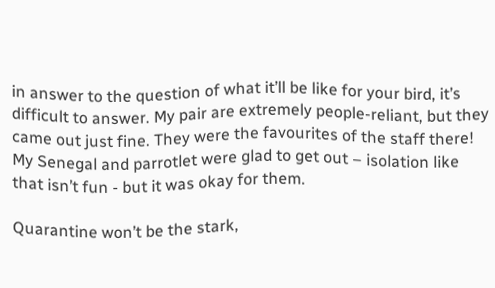in answer to the question of what it’ll be like for your bird, it’s difficult to answer. My pair are extremely people-reliant, but they came out just fine. They were the favourites of the staff there! My Senegal and parrotlet were glad to get out – isolation like that isn’t fun - but it was okay for them.

Quarantine won’t be the stark,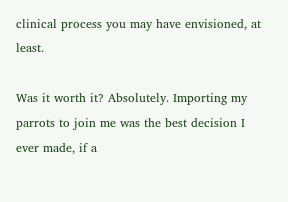clinical process you may have envisioned, at least.

Was it worth it? Absolutely. Importing my parrots to join me was the best decision I ever made, if a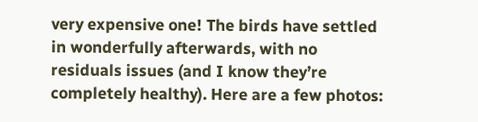very expensive one! The birds have settled in wonderfully afterwards, with no residuals issues (and I know they’re completely healthy). Here are a few photos: